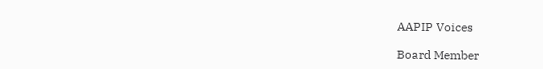AAPIP Voices

Board Member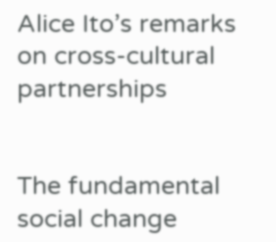Alice Ito’s remarks on cross-cultural partnerships


The fundamental social change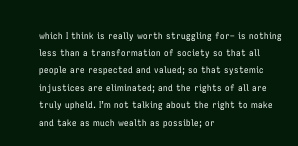which I think is really worth struggling for– is nothing less than a transformation of society so that all people are respected and valued; so that systemic injustices are eliminated; and the rights of all are truly upheld. I’m not talking about the right to make and take as much wealth as possible; or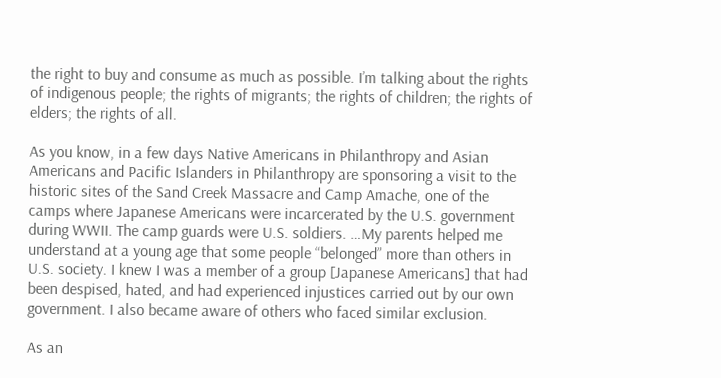the right to buy and consume as much as possible. I’m talking about the rights of indigenous people; the rights of migrants; the rights of children; the rights of elders; the rights of all.

As you know, in a few days Native Americans in Philanthropy and Asian Americans and Pacific Islanders in Philanthropy are sponsoring a visit to the historic sites of the Sand Creek Massacre and Camp Amache, one of the camps where Japanese Americans were incarcerated by the U.S. government during WWII. The camp guards were U.S. soldiers. …My parents helped me understand at a young age that some people “belonged” more than others in U.S. society. I knew I was a member of a group [Japanese Americans] that had been despised, hated, and had experienced injustices carried out by our own government. I also became aware of others who faced similar exclusion.

As an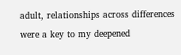adult, relationships across differences were a key to my deepened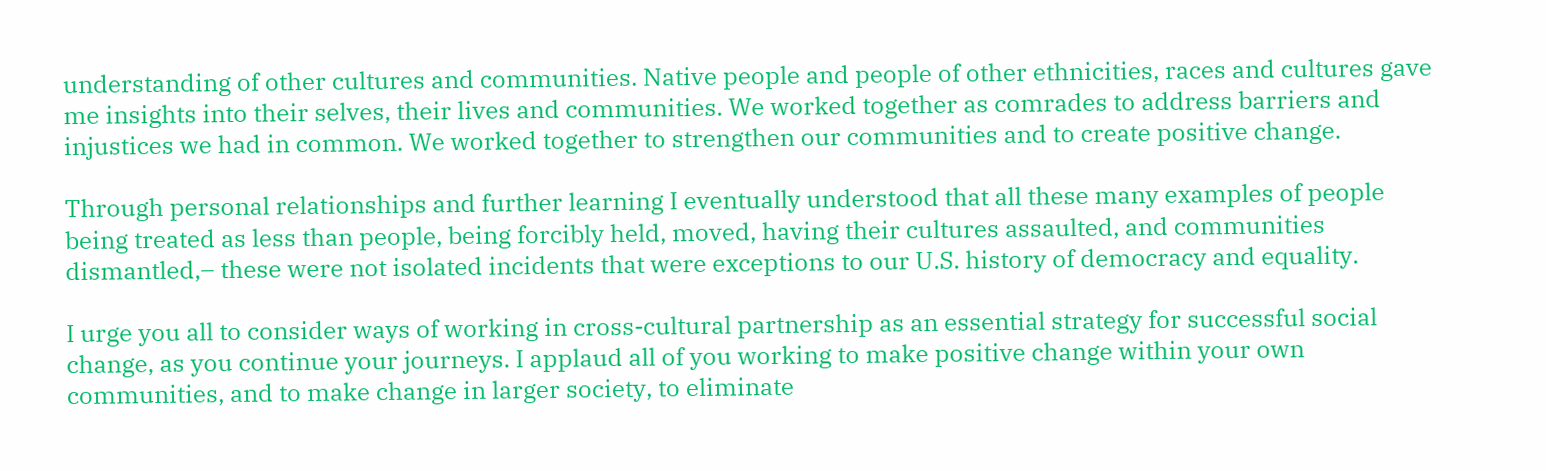understanding of other cultures and communities. Native people and people of other ethnicities, races and cultures gave me insights into their selves, their lives and communities. We worked together as comrades to address barriers and injustices we had in common. We worked together to strengthen our communities and to create positive change.

Through personal relationships and further learning I eventually understood that all these many examples of people being treated as less than people, being forcibly held, moved, having their cultures assaulted, and communities dismantled,– these were not isolated incidents that were exceptions to our U.S. history of democracy and equality.

I urge you all to consider ways of working in cross-cultural partnership as an essential strategy for successful social change, as you continue your journeys. I applaud all of you working to make positive change within your own communities, and to make change in larger society, to eliminate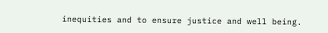inequities and to ensure justice and well being.